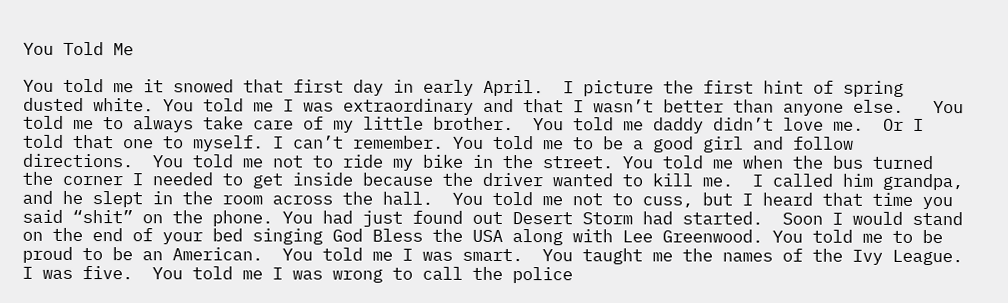You Told Me

You told me it snowed that first day in early April.  I picture the first hint of spring dusted white. You told me I was extraordinary and that I wasn’t better than anyone else.   You told me to always take care of my little brother.  You told me daddy didn’t love me.  Or I told that one to myself. I can’t remember. You told me to be a good girl and follow directions.  You told me not to ride my bike in the street. You told me when the bus turned the corner I needed to get inside because the driver wanted to kill me.  I called him grandpa, and he slept in the room across the hall.  You told me not to cuss, but I heard that time you said “shit” on the phone. You had just found out Desert Storm had started.  Soon I would stand on the end of your bed singing God Bless the USA along with Lee Greenwood. You told me to be proud to be an American.  You told me I was smart.  You taught me the names of the Ivy League.  I was five.  You told me I was wrong to call the police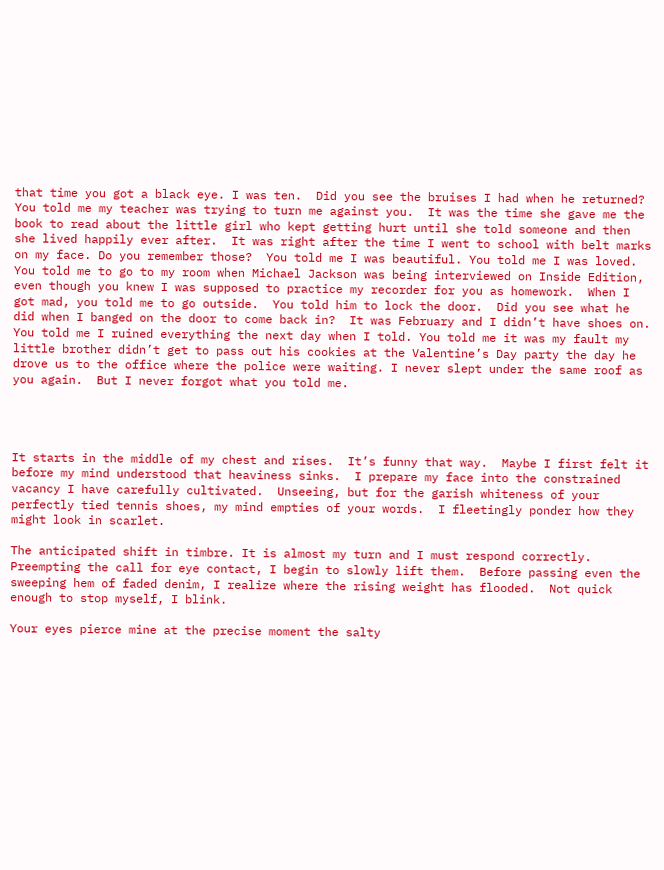that time you got a black eye. I was ten.  Did you see the bruises I had when he returned? You told me my teacher was trying to turn me against you.  It was the time she gave me the book to read about the little girl who kept getting hurt until she told someone and then she lived happily ever after.  It was right after the time I went to school with belt marks on my face. Do you remember those?  You told me I was beautiful. You told me I was loved.  You told me to go to my room when Michael Jackson was being interviewed on Inside Edition, even though you knew I was supposed to practice my recorder for you as homework.  When I got mad, you told me to go outside.  You told him to lock the door.  Did you see what he did when I banged on the door to come back in?  It was February and I didn’t have shoes on.  You told me I ruined everything the next day when I told. You told me it was my fault my little brother didn’t get to pass out his cookies at the Valentine’s Day party the day he drove us to the office where the police were waiting. I never slept under the same roof as you again.  But I never forgot what you told me.




It starts in the middle of my chest and rises.  It’s funny that way.  Maybe I first felt it before my mind understood that heaviness sinks.  I prepare my face into the constrained vacancy I have carefully cultivated.  Unseeing, but for the garish whiteness of your perfectly tied tennis shoes, my mind empties of your words.  I fleetingly ponder how they might look in scarlet.

The anticipated shift in timbre. It is almost my turn and I must respond correctly. Preempting the call for eye contact, I begin to slowly lift them.  Before passing even the sweeping hem of faded denim, I realize where the rising weight has flooded.  Not quick enough to stop myself, I blink.

Your eyes pierce mine at the precise moment the salty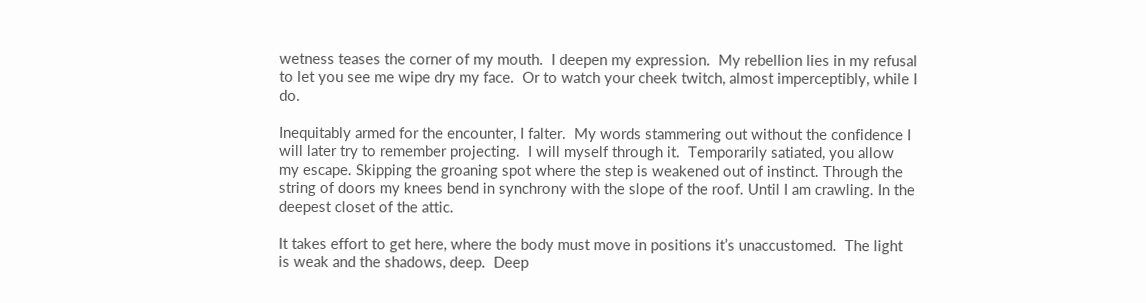wetness teases the corner of my mouth.  I deepen my expression.  My rebellion lies in my refusal to let you see me wipe dry my face.  Or to watch your cheek twitch, almost imperceptibly, while I do.

Inequitably armed for the encounter, I falter.  My words stammering out without the confidence I will later try to remember projecting.  I will myself through it.  Temporarily satiated, you allow my escape. Skipping the groaning spot where the step is weakened out of instinct. Through the string of doors my knees bend in synchrony with the slope of the roof. Until I am crawling. In the deepest closet of the attic.

It takes effort to get here, where the body must move in positions it’s unaccustomed.  The light is weak and the shadows, deep.  Deep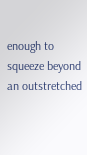enough to squeeze beyond an outstretched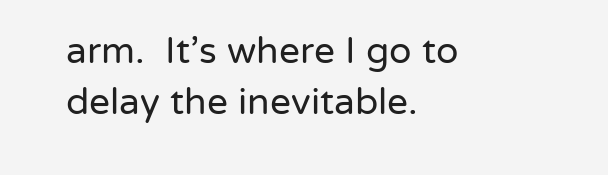arm.  It’s where I go to delay the inevitable.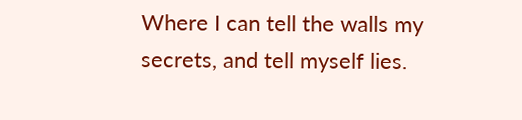Where I can tell the walls my secrets, and tell myself lies.